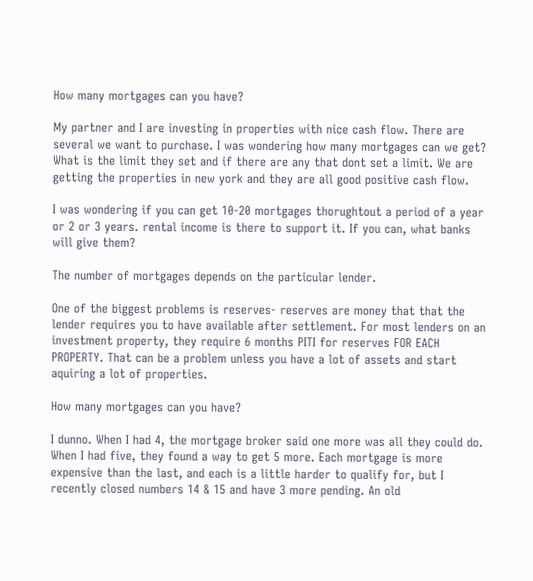How many mortgages can you have?

My partner and I are investing in properties with nice cash flow. There are several we want to purchase. I was wondering how many mortgages can we get? What is the limit they set and if there are any that dont set a limit. We are getting the properties in new york and they are all good positive cash flow.

I was wondering if you can get 10-20 mortgages thorughtout a period of a year or 2 or 3 years. rental income is there to support it. If you can, what banks will give them?

The number of mortgages depends on the particular lender.

One of the biggest problems is reserves- reserves are money that that the lender requires you to have available after settlement. For most lenders on an investment property, they require 6 months PITI for reserves FOR EACH PROPERTY. That can be a problem unless you have a lot of assets and start aquiring a lot of properties.

How many mortgages can you have?

I dunno. When I had 4, the mortgage broker said one more was all they could do. When I had five, they found a way to get 5 more. Each mortgage is more expensive than the last, and each is a little harder to qualify for, but I recently closed numbers 14 & 15 and have 3 more pending. An old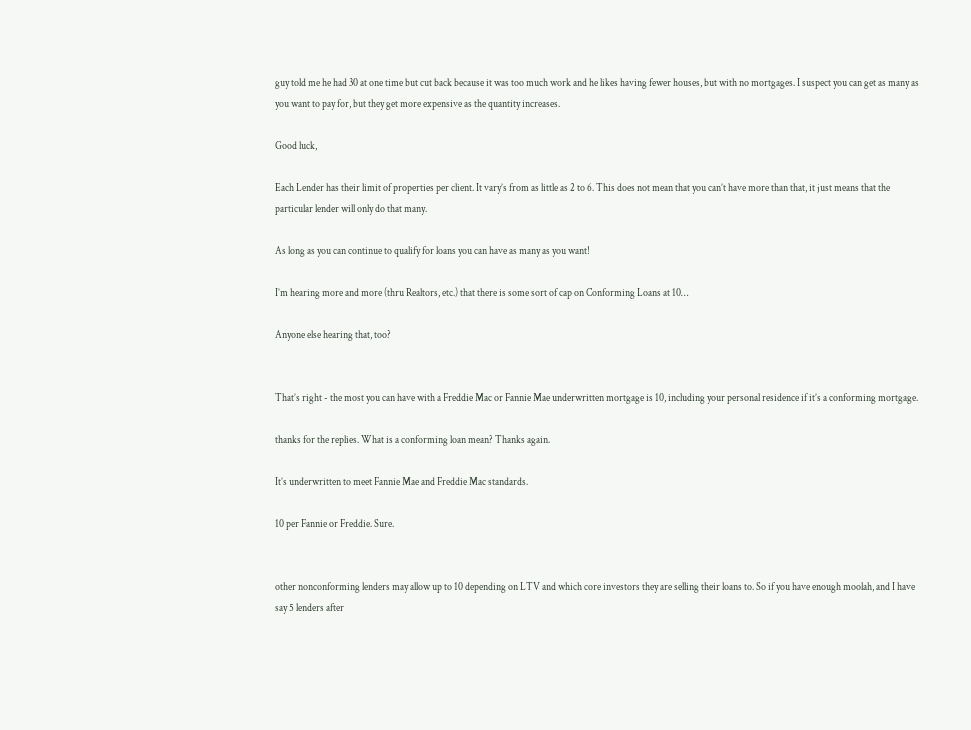guy told me he had 30 at one time but cut back because it was too much work and he likes having fewer houses, but with no mortgages. I suspect you can get as many as you want to pay for, but they get more expensive as the quantity increases.

Good luck,

Each Lender has their limit of properties per client. It vary’s from as little as 2 to 6. This does not mean that you can’t have more than that, it just means that the particular lender will only do that many.

As long as you can continue to qualify for loans you can have as many as you want!

I’m hearing more and more (thru Realtors, etc.) that there is some sort of cap on Conforming Loans at 10…

Anyone else hearing that, too?


That’s right - the most you can have with a Freddie Mac or Fannie Mae underwritten mortgage is 10, including your personal residence if it’s a conforming mortgage.

thanks for the replies. What is a conforming loan mean? Thanks again.

It’s underwritten to meet Fannie Mae and Freddie Mac standards.

10 per Fannie or Freddie. Sure.


other nonconforming lenders may allow up to 10 depending on LTV and which core investors they are selling their loans to. So if you have enough moolah, and I have say 5 lenders after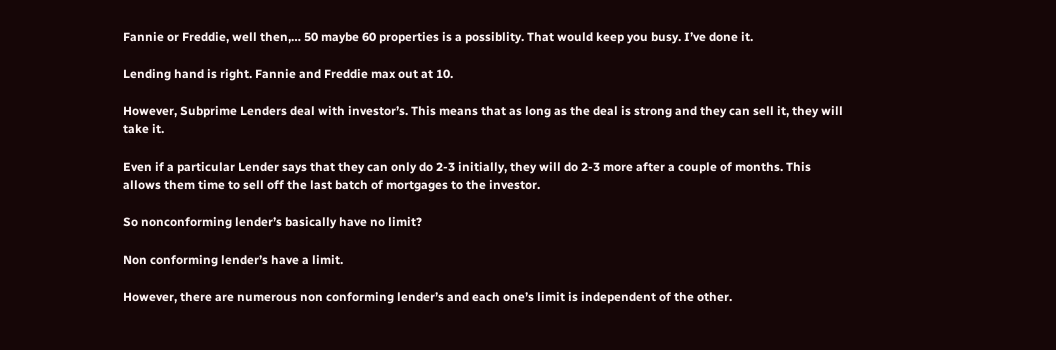Fannie or Freddie, well then,… 50 maybe 60 properties is a possiblity. That would keep you busy. I’ve done it.

Lending hand is right. Fannie and Freddie max out at 10.

However, Subprime Lenders deal with investor’s. This means that as long as the deal is strong and they can sell it, they will take it.

Even if a particular Lender says that they can only do 2-3 initially, they will do 2-3 more after a couple of months. This allows them time to sell off the last batch of mortgages to the investor.

So nonconforming lender’s basically have no limit?

Non conforming lender’s have a limit.

However, there are numerous non conforming lender’s and each one’s limit is independent of the other.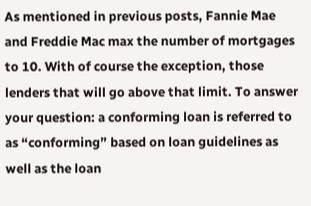As mentioned in previous posts, Fannie Mae and Freddie Mac max the number of mortgages to 10. With of course the exception, those lenders that will go above that limit. To answer your question: a conforming loan is referred to as “conforming” based on loan guidelines as well as the loan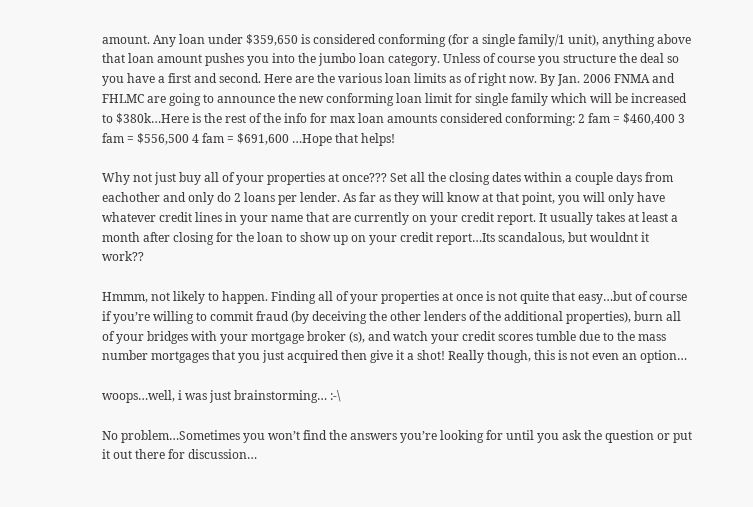amount. Any loan under $359,650 is considered conforming (for a single family/1 unit), anything above that loan amount pushes you into the jumbo loan category. Unless of course you structure the deal so you have a first and second. Here are the various loan limits as of right now. By Jan. 2006 FNMA and FHLMC are going to announce the new conforming loan limit for single family which will be increased to $380k…Here is the rest of the info for max loan amounts considered conforming: 2 fam = $460,400 3 fam = $556,500 4 fam = $691,600 …Hope that helps!

Why not just buy all of your properties at once??? Set all the closing dates within a couple days from eachother and only do 2 loans per lender. As far as they will know at that point, you will only have whatever credit lines in your name that are currently on your credit report. It usually takes at least a month after closing for the loan to show up on your credit report…Its scandalous, but wouldnt it work??

Hmmm, not likely to happen. Finding all of your properties at once is not quite that easy…but of course if you’re willing to commit fraud (by deceiving the other lenders of the additional properties), burn all of your bridges with your mortgage broker (s), and watch your credit scores tumble due to the mass number mortgages that you just acquired then give it a shot! Really though, this is not even an option…

woops…well, i was just brainstorming… :-\

No problem…Sometimes you won’t find the answers you’re looking for until you ask the question or put it out there for discussion…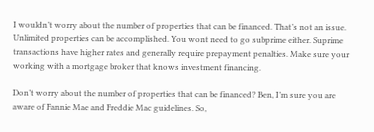I wouldn’t worry about the number of properties that can be financed. That’s not an issue. Unlimited properties can be accomplished. You wont need to go subprime either. Suprime transactions have higher rates and generally require prepayment penalties. Make sure your working with a mortgage broker that knows investment financing.

Don’t worry about the number of properties that can be financed? Ben, I’m sure you are aware of Fannie Mae and Freddie Mac guidelines. So,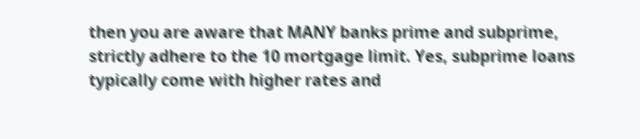then you are aware that MANY banks prime and subprime, strictly adhere to the 10 mortgage limit. Yes, subprime loans typically come with higher rates and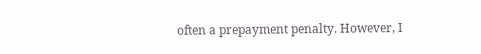often a prepayment penalty. However, I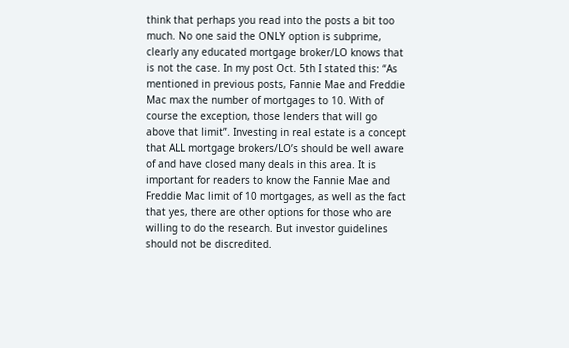think that perhaps you read into the posts a bit too much. No one said the ONLY option is subprime, clearly any educated mortgage broker/LO knows that is not the case. In my post Oct. 5th I stated this: “As mentioned in previous posts, Fannie Mae and Freddie Mac max the number of mortgages to 10. With of course the exception, those lenders that will go above that limit”. Investing in real estate is a concept that ALL mortgage brokers/LO’s should be well aware of and have closed many deals in this area. It is important for readers to know the Fannie Mae and Freddie Mac limit of 10 mortgages, as well as the fact that yes, there are other options for those who are willing to do the research. But investor guidelines should not be discredited.